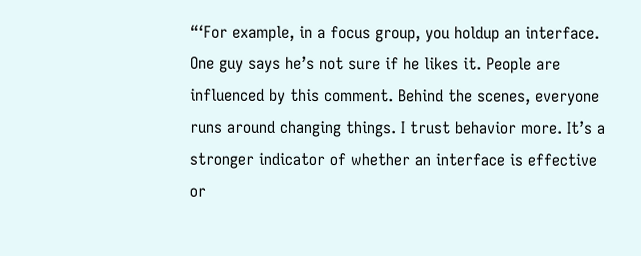“‘For example, in a focus group, you holdup an interface. One guy says he’s not sure if he likes it. People are influenced by this comment. Behind the scenes, everyone runs around changing things. I trust behavior more. It’s a stronger indicator of whether an interface is effective or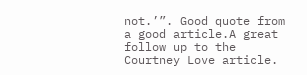not.’”. Good quote from a good article.A great follow up to the Courtney Love article.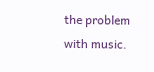the problem with music.